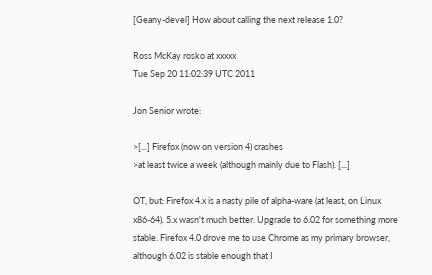[Geany-devel] How about calling the next release 1.0?

Ross McKay rosko at xxxxx
Tue Sep 20 11:02:39 UTC 2011

Jon Senior wrote:

>[...] Firefox (now on version 4) crashes
>at least twice a week (although mainly due to Flash). [...]

OT, but: Firefox 4.x is a nasty pile of alpha-ware (at least, on Linux
x86-64). 5.x wasn't much better. Upgrade to 6.02 for something more
stable. Firefox 4.0 drove me to use Chrome as my primary browser,
although 6.02 is stable enough that I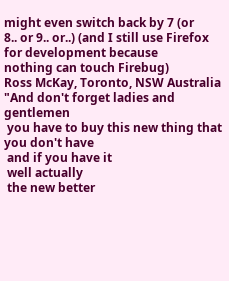might even switch back by 7 (or
8.. or 9.. or..) (and I still use Firefox for development because
nothing can touch Firebug)
Ross McKay, Toronto, NSW Australia
"And don't forget ladies and gentlemen
 you have to buy this new thing that you don't have
 and if you have it
 well actually
 the new better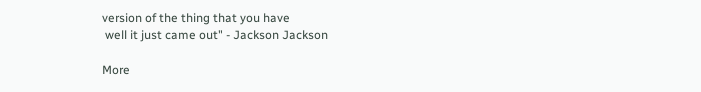version of the thing that you have
 well it just came out" - Jackson Jackson

More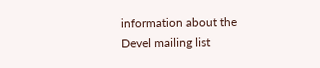information about the Devel mailing list